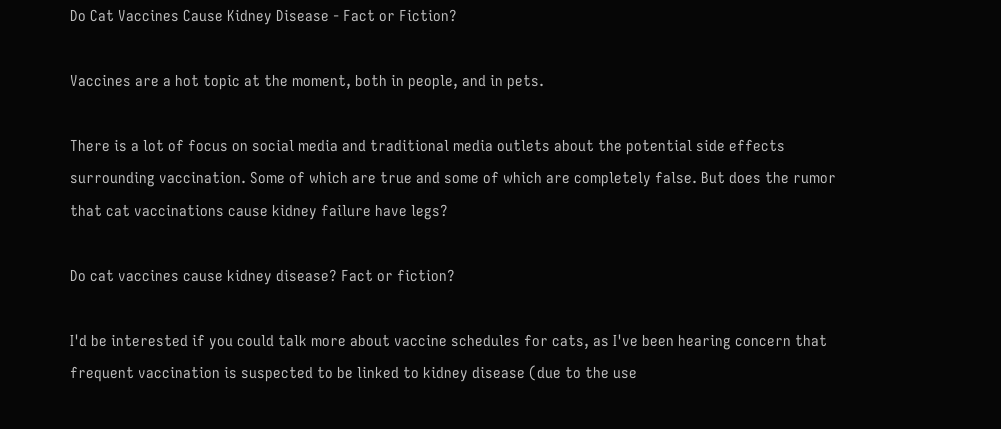Do Cat Vaccines Cause Kidney Disease - Fact or Fiction?

Vaccines are a hot topic at the moment, both in people, and in pets.

There is a lot of focus on social media and traditional media outlets about the potential side effects surrounding vaccination. Some of which are true and some of which are completely false. But does the rumor that cat vaccinations cause kidney failure have legs?

Do cat vaccines cause kidney disease? Fact or fiction?

I'd be interested if you could talk more about vaccine schedules for cats, as I've been hearing concern that frequent vaccination is suspected to be linked to kidney disease (due to the use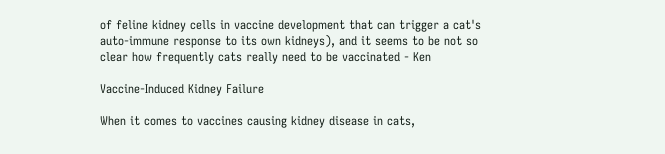of feline kidney cells in vaccine development that can trigger a cat's auto-immune response to its own kidneys), and it seems to be not so clear how frequently cats really need to be vaccinated - Ken

Vaccine-Induced Kidney Failure

When it comes to vaccines causing kidney disease in cats,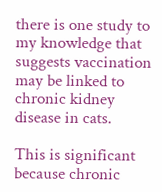there is one study to my knowledge that suggests vaccination may be linked to chronic kidney disease in cats.

This is significant because chronic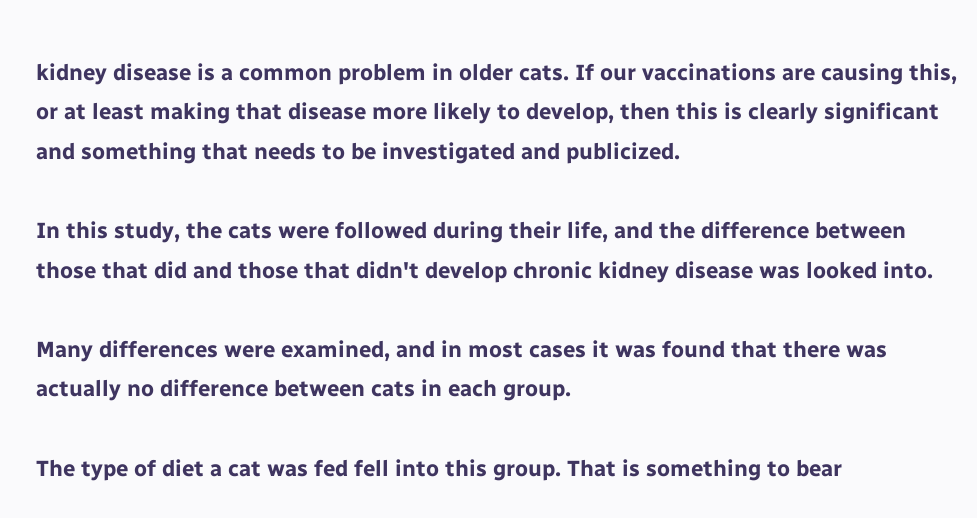kidney disease is a common problem in older cats. If our vaccinations are causing this, or at least making that disease more likely to develop, then this is clearly significant and something that needs to be investigated and publicized.

In this study, the cats were followed during their life, and the difference between those that did and those that didn't develop chronic kidney disease was looked into.

Many differences were examined, and in most cases it was found that there was actually no difference between cats in each group.

The type of diet a cat was fed fell into this group. That is something to bear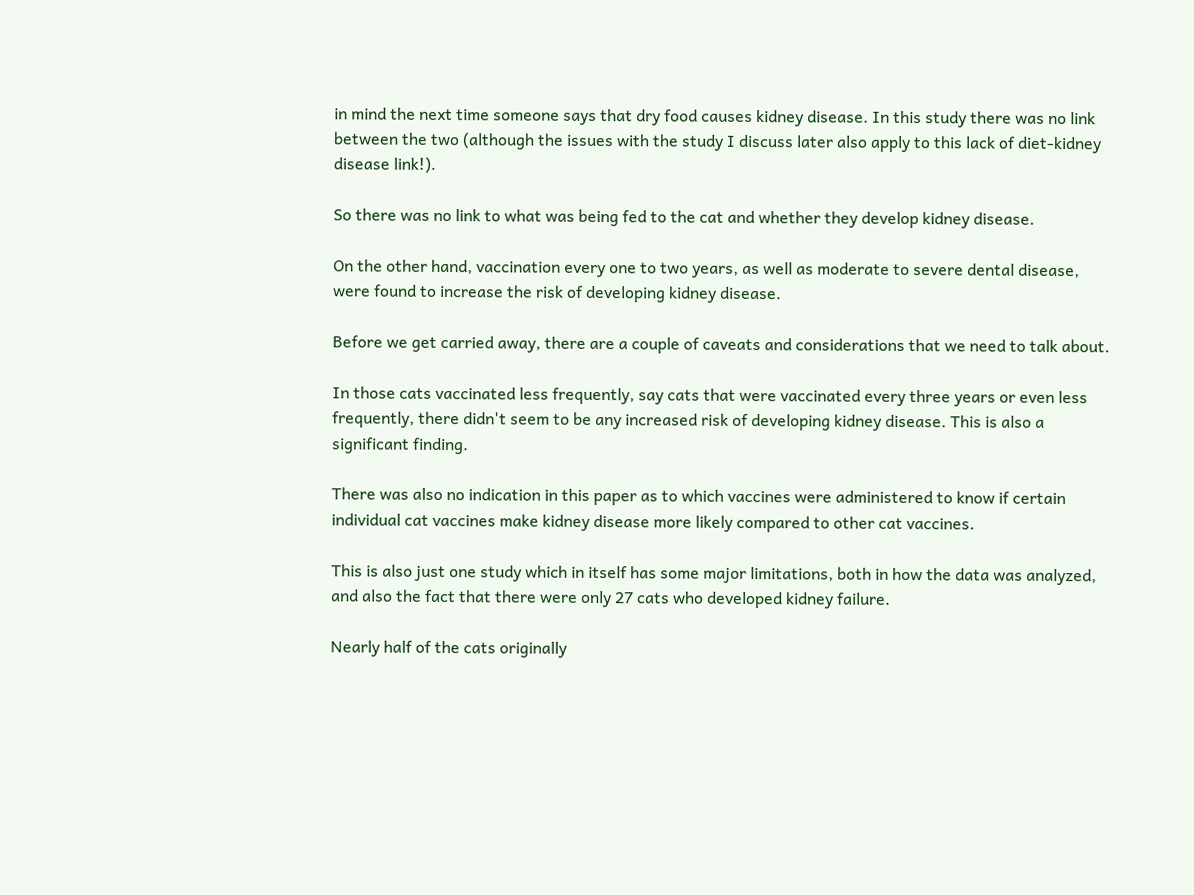in mind the next time someone says that dry food causes kidney disease. In this study there was no link between the two (although the issues with the study I discuss later also apply to this lack of diet-kidney disease link!).

So there was no link to what was being fed to the cat and whether they develop kidney disease.

On the other hand, vaccination every one to two years, as well as moderate to severe dental disease, were found to increase the risk of developing kidney disease.

Before we get carried away, there are a couple of caveats and considerations that we need to talk about.

In those cats vaccinated less frequently, say cats that were vaccinated every three years or even less frequently, there didn't seem to be any increased risk of developing kidney disease. This is also a significant finding.

There was also no indication in this paper as to which vaccines were administered to know if certain individual cat vaccines make kidney disease more likely compared to other cat vaccines.

This is also just one study which in itself has some major limitations, both in how the data was analyzed, and also the fact that there were only 27 cats who developed kidney failure.

Nearly half of the cats originally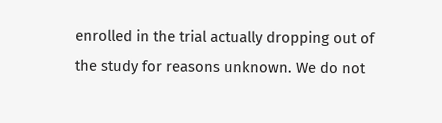enrolled in the trial actually dropping out of the study for reasons unknown. We do not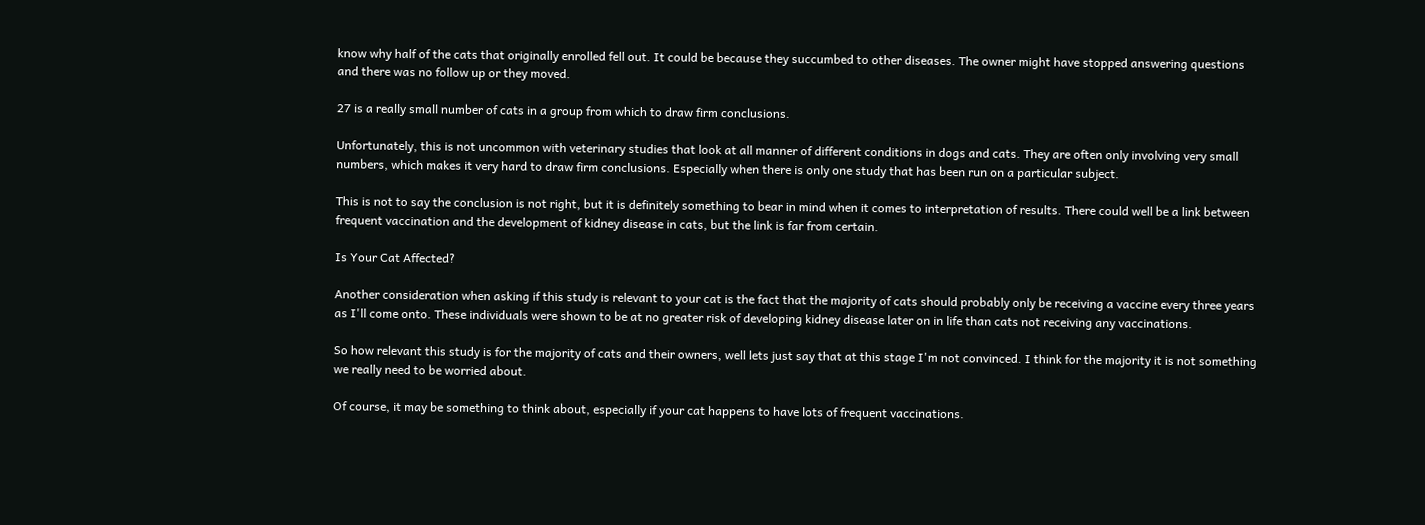know why half of the cats that originally enrolled fell out. It could be because they succumbed to other diseases. The owner might have stopped answering questions and there was no follow up or they moved.

27 is a really small number of cats in a group from which to draw firm conclusions.

Unfortunately, this is not uncommon with veterinary studies that look at all manner of different conditions in dogs and cats. They are often only involving very small numbers, which makes it very hard to draw firm conclusions. Especially when there is only one study that has been run on a particular subject.

This is not to say the conclusion is not right, but it is definitely something to bear in mind when it comes to interpretation of results. There could well be a link between frequent vaccination and the development of kidney disease in cats, but the link is far from certain.

Is Your Cat Affected?

Another consideration when asking if this study is relevant to your cat is the fact that the majority of cats should probably only be receiving a vaccine every three years as I'll come onto. These individuals were shown to be at no greater risk of developing kidney disease later on in life than cats not receiving any vaccinations.

So how relevant this study is for the majority of cats and their owners, well lets just say that at this stage I'm not convinced. I think for the majority it is not something we really need to be worried about.

Of course, it may be something to think about, especially if your cat happens to have lots of frequent vaccinations.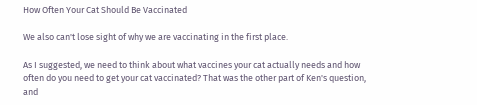How Often Your Cat Should Be Vaccinated

We also can't lose sight of why we are vaccinating in the first place.

As I suggested, we need to think about what vaccines your cat actually needs and how often do you need to get your cat vaccinated? That was the other part of Ken's question, and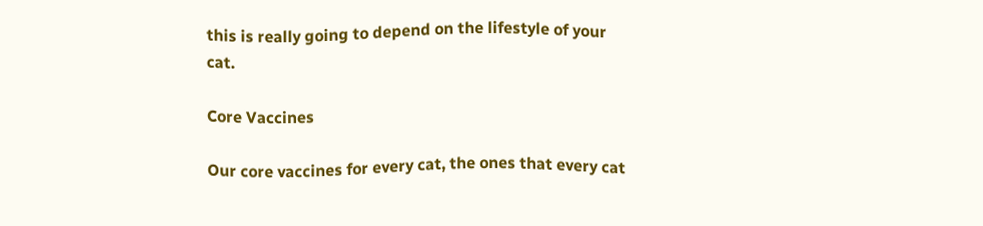this is really going to depend on the lifestyle of your cat.

Core Vaccines

Our core vaccines for every cat, the ones that every cat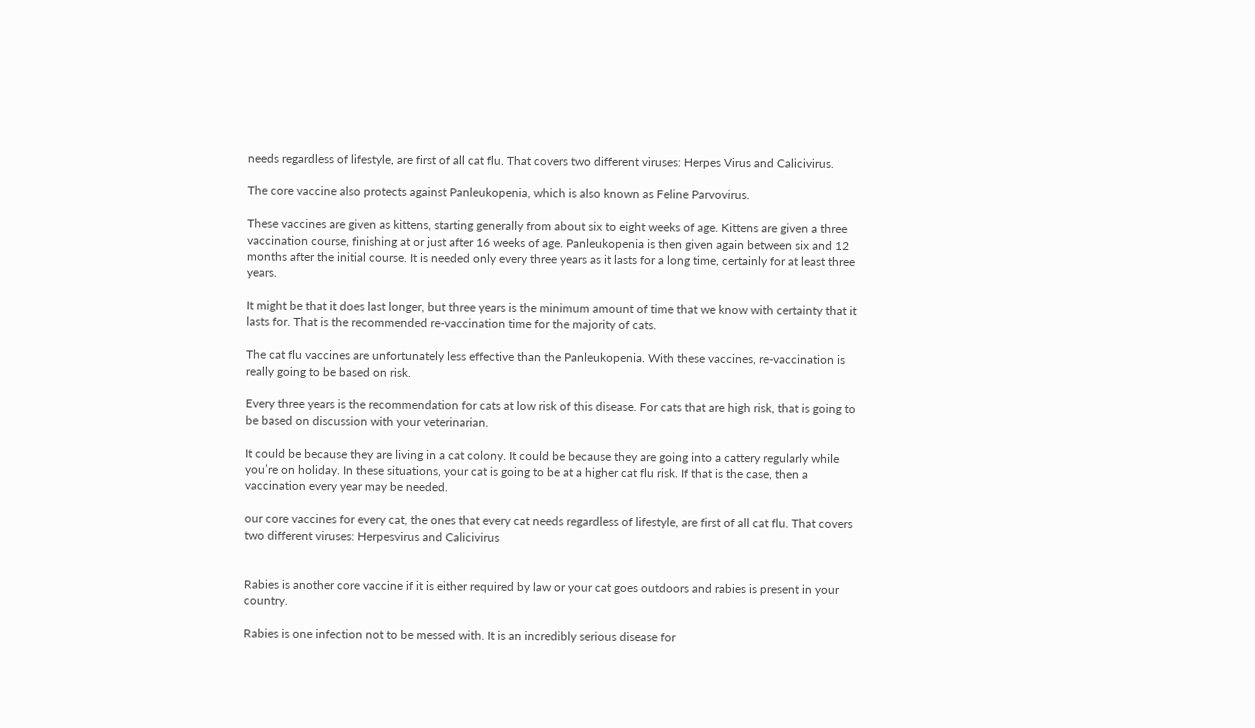needs regardless of lifestyle, are first of all cat flu. That covers two different viruses: Herpes Virus and Calicivirus.

The core vaccine also protects against Panleukopenia, which is also known as Feline Parvovirus.

These vaccines are given as kittens, starting generally from about six to eight weeks of age. Kittens are given a three vaccination course, finishing at or just after 16 weeks of age. Panleukopenia is then given again between six and 12 months after the initial course. It is needed only every three years as it lasts for a long time, certainly for at least three years.

It might be that it does last longer, but three years is the minimum amount of time that we know with certainty that it lasts for. That is the recommended re-vaccination time for the majority of cats.

The cat flu vaccines are unfortunately less effective than the Panleukopenia. With these vaccines, re-vaccination is really going to be based on risk.

Every three years is the recommendation for cats at low risk of this disease. For cats that are high risk, that is going to be based on discussion with your veterinarian.

It could be because they are living in a cat colony. It could be because they are going into a cattery regularly while you’re on holiday. In these situations, your cat is going to be at a higher cat flu risk. If that is the case, then a vaccination every year may be needed.

our core vaccines for every cat, the ones that every cat needs regardless of lifestyle, are first of all cat flu. That covers two different viruses: Herpesvirus and Calicivirus


Rabies is another core vaccine if it is either required by law or your cat goes outdoors and rabies is present in your country.

Rabies is one infection not to be messed with. It is an incredibly serious disease for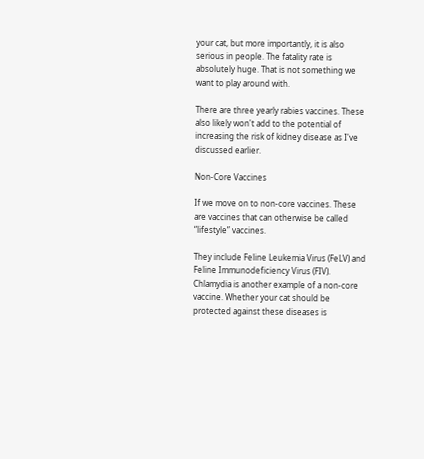your cat, but more importantly, it is also serious in people. The fatality rate is absolutely huge. That is not something we want to play around with.

There are three yearly rabies vaccines. These also likely won't add to the potential of increasing the risk of kidney disease as I've discussed earlier.

Non-Core Vaccines

If we move on to non-core vaccines. These are vaccines that can otherwise be called “lifestyle” vaccines.

They include Feline Leukemia Virus (FeLV) and Feline Immunodeficiency Virus (FIV). Chlamydia is another example of a non-core vaccine. Whether your cat should be protected against these diseases is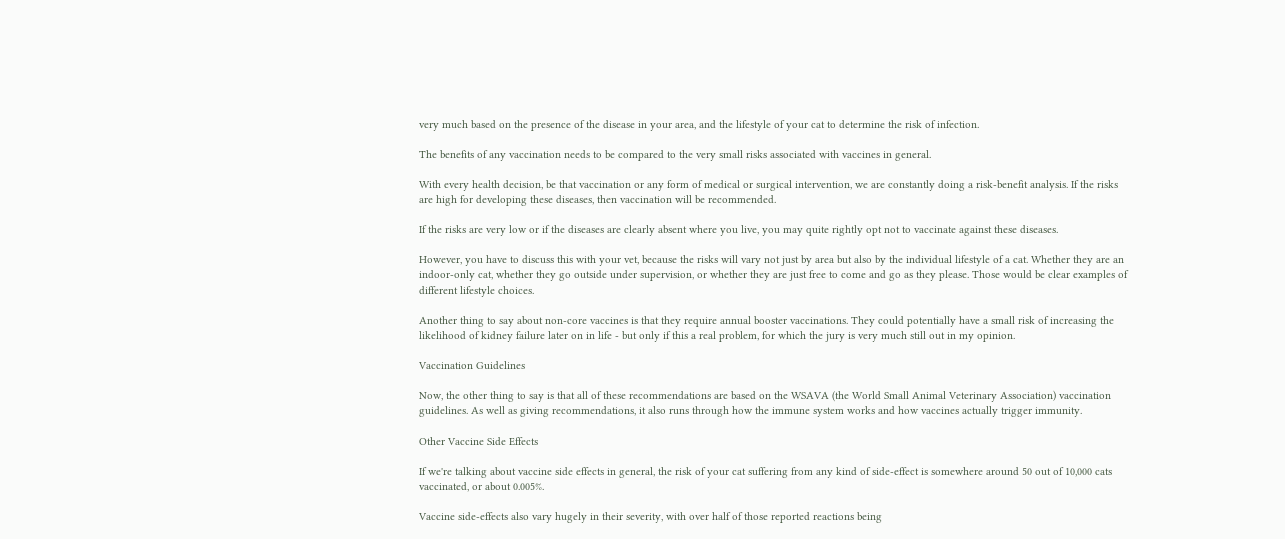very much based on the presence of the disease in your area, and the lifestyle of your cat to determine the risk of infection.

The benefits of any vaccination needs to be compared to the very small risks associated with vaccines in general.

With every health decision, be that vaccination or any form of medical or surgical intervention, we are constantly doing a risk-benefit analysis. If the risks are high for developing these diseases, then vaccination will be recommended.

If the risks are very low or if the diseases are clearly absent where you live, you may quite rightly opt not to vaccinate against these diseases.

However, you have to discuss this with your vet, because the risks will vary not just by area but also by the individual lifestyle of a cat. Whether they are an indoor-only cat, whether they go outside under supervision, or whether they are just free to come and go as they please. Those would be clear examples of different lifestyle choices.

Another thing to say about non-core vaccines is that they require annual booster vaccinations. They could potentially have a small risk of increasing the likelihood of kidney failure later on in life - but only if this a real problem, for which the jury is very much still out in my opinion.

Vaccination Guidelines

Now, the other thing to say is that all of these recommendations are based on the WSAVA (the World Small Animal Veterinary Association) vaccination guidelines. As well as giving recommendations, it also runs through how the immune system works and how vaccines actually trigger immunity.

Other Vaccine Side Effects

If we're talking about vaccine side effects in general, the risk of your cat suffering from any kind of side-effect is somewhere around 50 out of 10,000 cats vaccinated, or about 0.005%.

Vaccine side-effects also vary hugely in their severity, with over half of those reported reactions being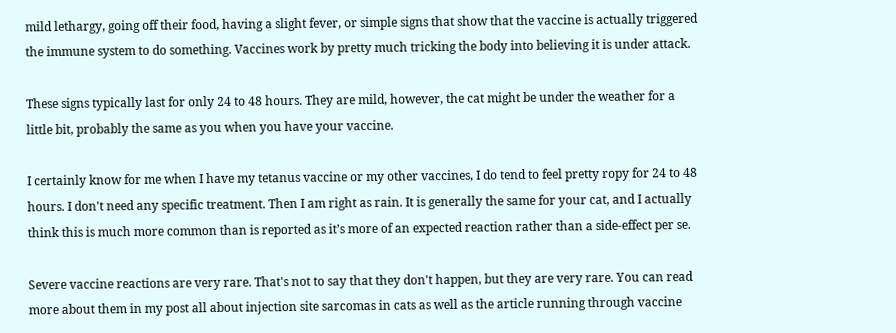mild lethargy, going off their food, having a slight fever, or simple signs that show that the vaccine is actually triggered the immune system to do something. Vaccines work by pretty much tricking the body into believing it is under attack.

These signs typically last for only 24 to 48 hours. They are mild, however, the cat might be under the weather for a little bit, probably the same as you when you have your vaccine.

I certainly know for me when I have my tetanus vaccine or my other vaccines, I do tend to feel pretty ropy for 24 to 48 hours. I don't need any specific treatment. Then I am right as rain. It is generally the same for your cat, and I actually think this is much more common than is reported as it’s more of an expected reaction rather than a side-effect per se.

Severe vaccine reactions are very rare. That's not to say that they don't happen, but they are very rare. You can read more about them in my post all about injection site sarcomas in cats as well as the article running through vaccine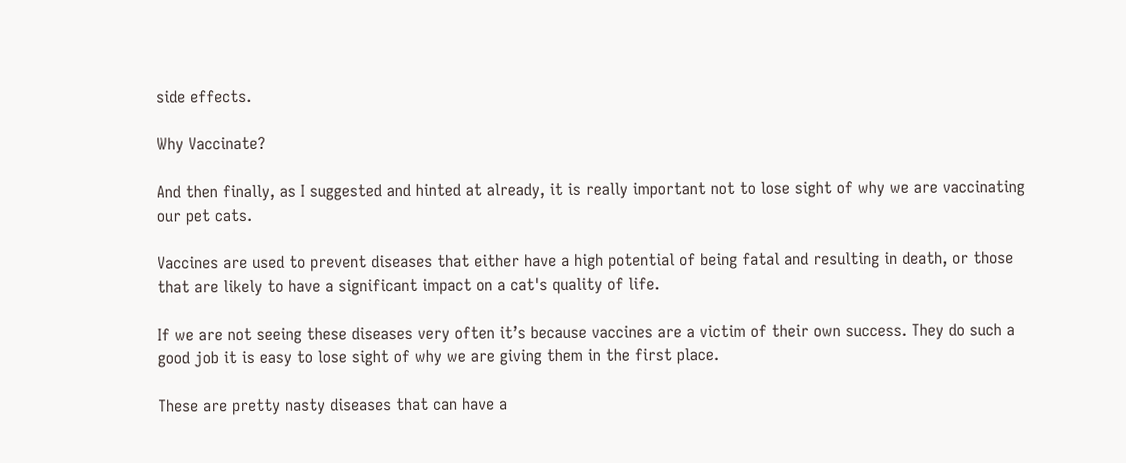side effects.

Why Vaccinate?

And then finally, as I suggested and hinted at already, it is really important not to lose sight of why we are vaccinating our pet cats.

Vaccines are used to prevent diseases that either have a high potential of being fatal and resulting in death, or those that are likely to have a significant impact on a cat's quality of life.

If we are not seeing these diseases very often it’s because vaccines are a victim of their own success. They do such a good job it is easy to lose sight of why we are giving them in the first place.

These are pretty nasty diseases that can have a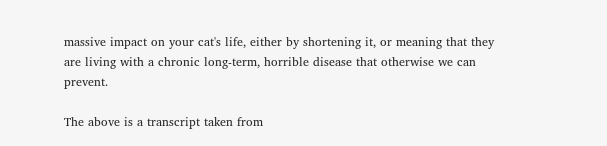massive impact on your cat's life, either by shortening it, or meaning that they are living with a chronic long-term, horrible disease that otherwise we can prevent.

The above is a transcript taken from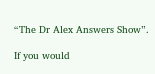“The Dr Alex Answers Show”.

If you would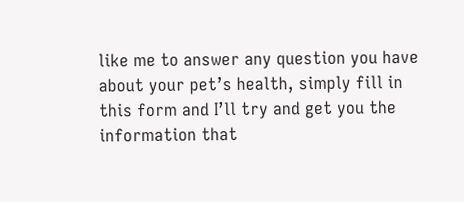like me to answer any question you have about your pet’s health, simply fill in this form and I’ll try and get you the information that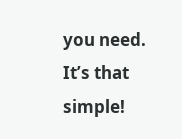you need. It’s that simple!